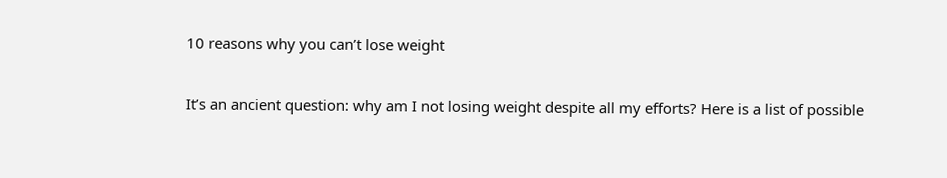10 reasons why you can’t lose weight

It’s an ancient question: why am I not losing weight despite all my efforts? Here is a list of possible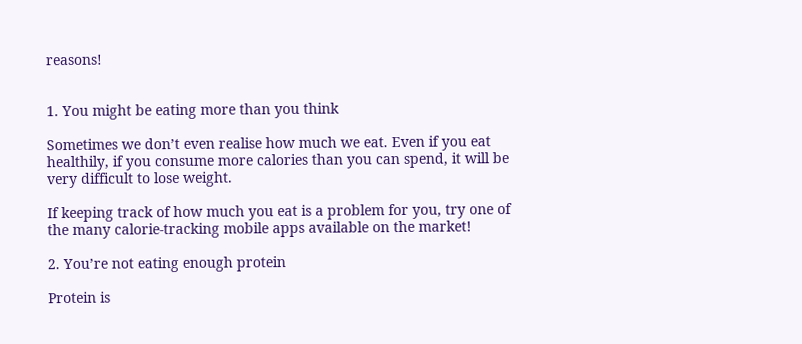reasons!


1. You might be eating more than you think

Sometimes we don’t even realise how much we eat. Even if you eat healthily, if you consume more calories than you can spend, it will be very difficult to lose weight.

If keeping track of how much you eat is a problem for you, try one of the many calorie-tracking mobile apps available on the market!

2. You’re not eating enough protein

Protein is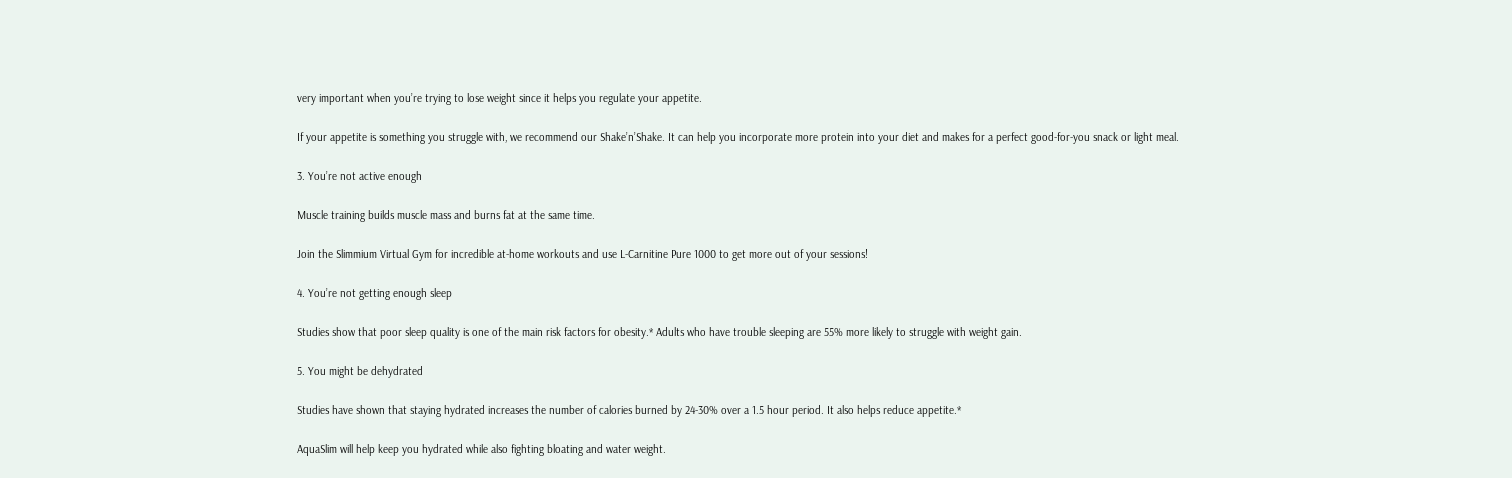very important when you’re trying to lose weight since it helps you regulate your appetite.

If your appetite is something you struggle with, we recommend our Shake’n’Shake. It can help you incorporate more protein into your diet and makes for a perfect good-for-you snack or light meal.

3. You’re not active enough

Muscle training builds muscle mass and burns fat at the same time.

Join the Slimmium Virtual Gym for incredible at-home workouts and use L-Carnitine Pure 1000 to get more out of your sessions!

4. You’re not getting enough sleep

Studies show that poor sleep quality is one of the main risk factors for obesity.* Adults who have trouble sleeping are 55% more likely to struggle with weight gain.

5. You might be dehydrated

Studies have shown that staying hydrated increases the number of calories burned by 24-30% over a 1.5 hour period. It also helps reduce appetite.*

AquaSlim will help keep you hydrated while also fighting bloating and water weight.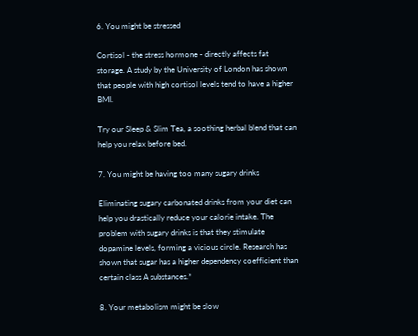6. You might be stressed

Cortisol - the stress hormone - directly affects fat storage. A study by the University of London has shown that people with high cortisol levels tend to have a higher BMI.

Try our Sleep & Slim Tea, a soothing herbal blend that can help you relax before bed.

7. You might be having too many sugary drinks

Eliminating sugary carbonated drinks from your diet can help you drastically reduce your calorie intake. The problem with sugary drinks is that they stimulate dopamine levels, forming a vicious circle. Research has shown that sugar has a higher dependency coefficient than certain class A substances.*

8. Your metabolism might be slow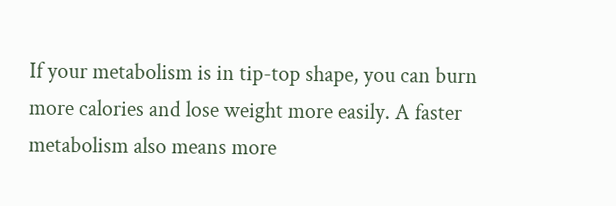If your metabolism is in tip-top shape, you can burn more calories and lose weight more easily. A faster metabolism also means more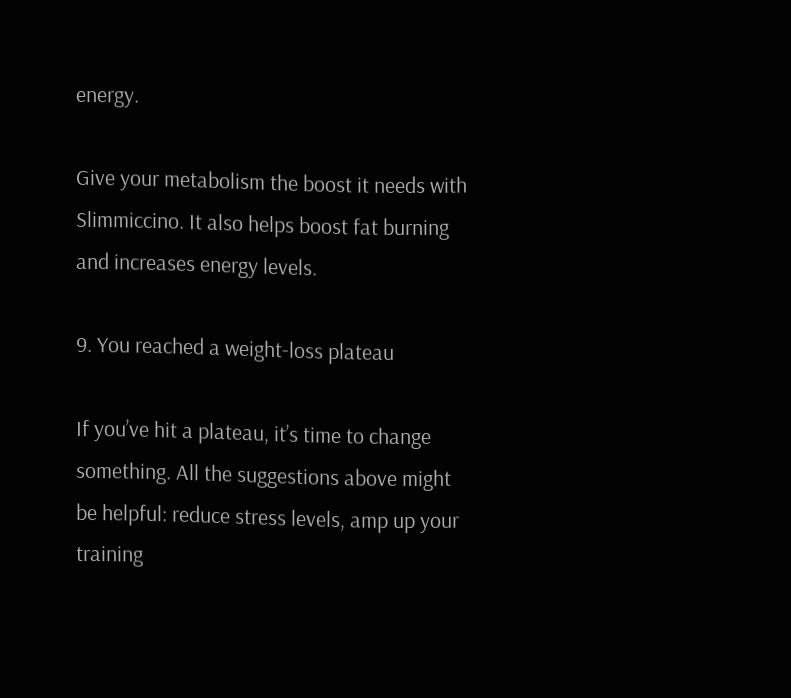energy.

Give your metabolism the boost it needs with Slimmiccino. It also helps boost fat burning and increases energy levels.

9. You reached a weight-loss plateau

If you’ve hit a plateau, it’s time to change something. All the suggestions above might be helpful: reduce stress levels, amp up your training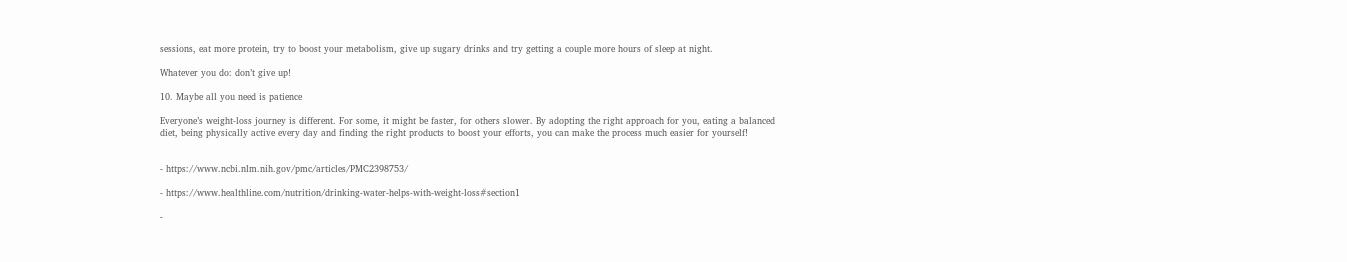sessions, eat more protein, try to boost your metabolism, give up sugary drinks and try getting a couple more hours of sleep at night.

Whatever you do: don’t give up!

10. Maybe all you need is patience

Everyone’s weight-loss journey is different. For some, it might be faster, for others slower. By adopting the right approach for you, eating a balanced diet, being physically active every day and finding the right products to boost your efforts, you can make the process much easier for yourself!


- https://www.ncbi.nlm.nih.gov/pmc/articles/PMC2398753/

- https://www.healthline.com/nutrition/drinking-water-helps-with-weight-loss#section1

-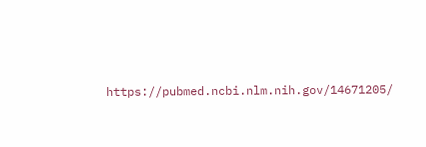https://pubmed.ncbi.nlm.nih.gov/14671205/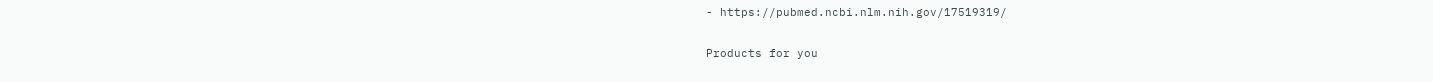- https://pubmed.ncbi.nlm.nih.gov/17519319/

Products for you